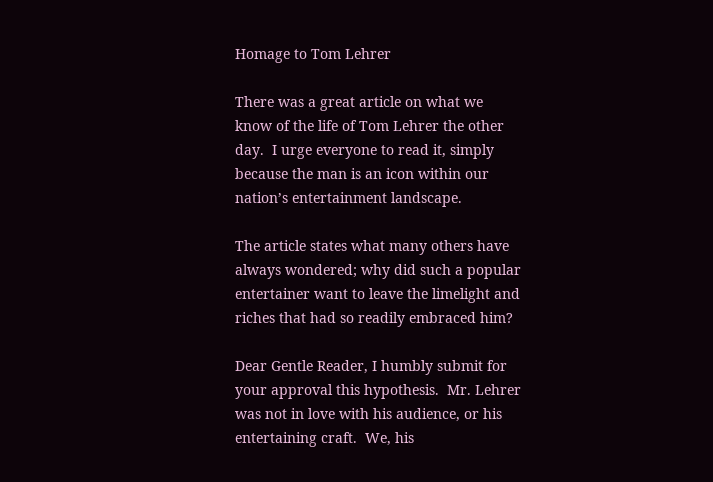Homage to Tom Lehrer

There was a great article on what we know of the life of Tom Lehrer the other day.  I urge everyone to read it, simply because the man is an icon within our nation’s entertainment landscape.

The article states what many others have always wondered; why did such a popular entertainer want to leave the limelight and riches that had so readily embraced him?

Dear Gentle Reader, I humbly submit for your approval this hypothesis.  Mr. Lehrer was not in love with his audience, or his entertaining craft.  We, his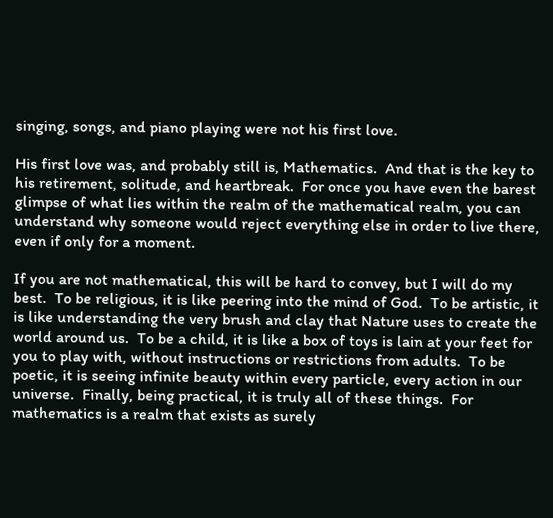singing, songs, and piano playing were not his first love.

His first love was, and probably still is, Mathematics.  And that is the key to his retirement, solitude, and heartbreak.  For once you have even the barest glimpse of what lies within the realm of the mathematical realm, you can understand why someone would reject everything else in order to live there, even if only for a moment.

If you are not mathematical, this will be hard to convey, but I will do my best.  To be religious, it is like peering into the mind of God.  To be artistic, it is like understanding the very brush and clay that Nature uses to create the world around us.  To be a child, it is like a box of toys is lain at your feet for you to play with, without instructions or restrictions from adults.  To be poetic, it is seeing infinite beauty within every particle, every action in our universe.  Finally, being practical, it is truly all of these things.  For mathematics is a realm that exists as surely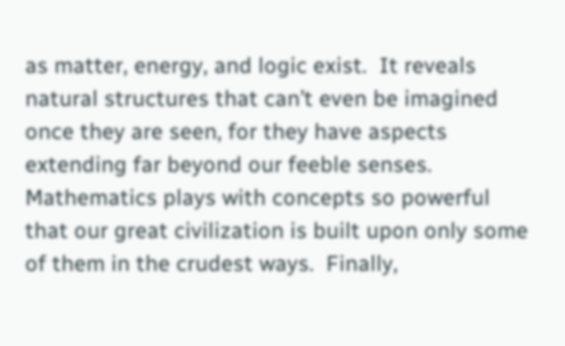as matter, energy, and logic exist.  It reveals natural structures that can’t even be imagined once they are seen, for they have aspects extending far beyond our feeble senses.  Mathematics plays with concepts so powerful that our great civilization is built upon only some of them in the crudest ways.  Finally,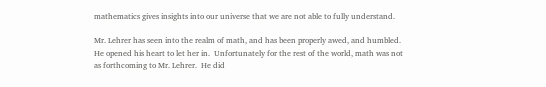mathematics gives insights into our universe that we are not able to fully understand.

Mr. Lehrer has seen into the realm of math, and has been properly awed, and humbled.  He opened his heart to let her in.  Unfortunately for the rest of the world, math was not as forthcoming to Mr. Lehrer.  He did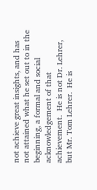not achieve great insights, and has not attained what he set out to in the beginning, a formal and social acknowledgement of that achievement.  He is not Dr. Lehrer, but Mr. Tom Lehrer.  He is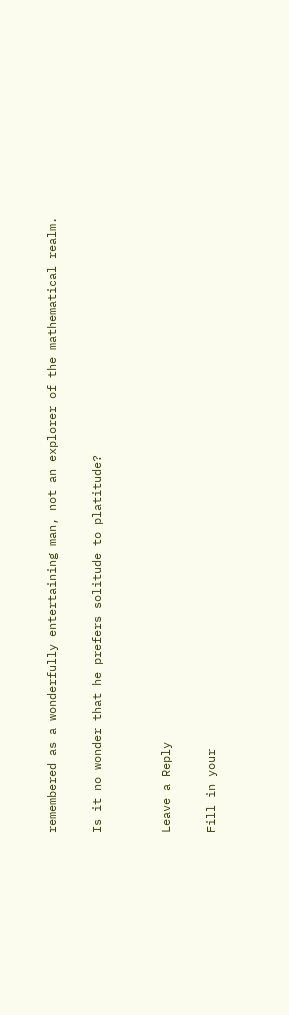remembered as a wonderfully entertaining man, not an explorer of the mathematical realm.

Is it no wonder that he prefers solitude to platitude?


Leave a Reply

Fill in your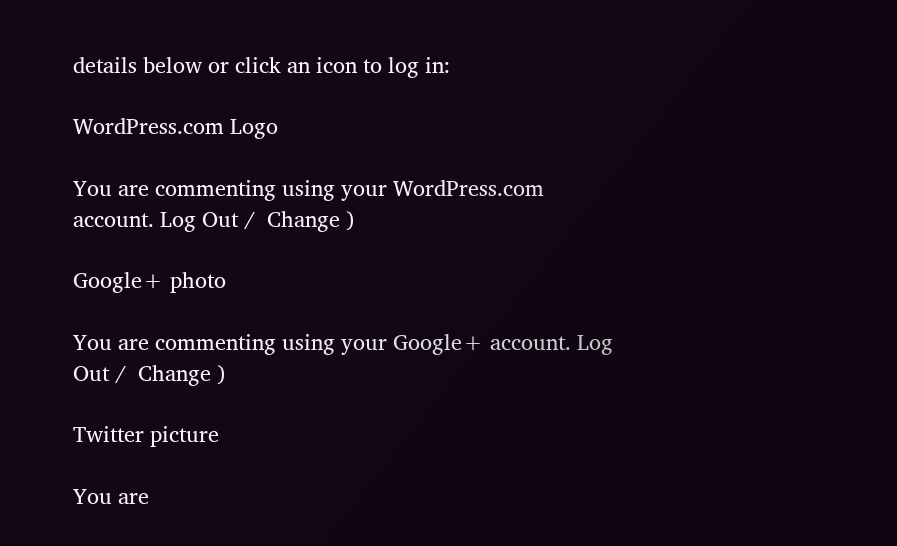details below or click an icon to log in:

WordPress.com Logo

You are commenting using your WordPress.com account. Log Out /  Change )

Google+ photo

You are commenting using your Google+ account. Log Out /  Change )

Twitter picture

You are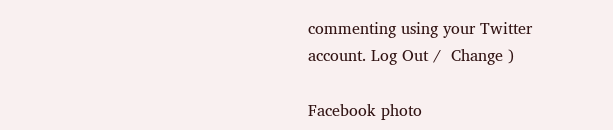commenting using your Twitter account. Log Out /  Change )

Facebook photo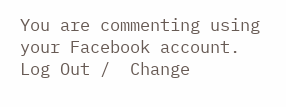You are commenting using your Facebook account. Log Out /  Change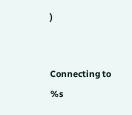)


Connecting to %s